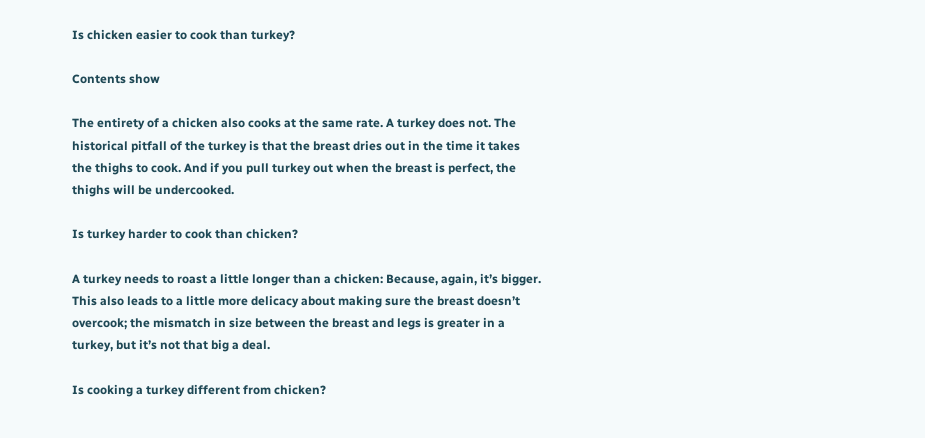Is chicken easier to cook than turkey?

Contents show

The entirety of a chicken also cooks at the same rate. A turkey does not. The historical pitfall of the turkey is that the breast dries out in the time it takes the thighs to cook. And if you pull turkey out when the breast is perfect, the thighs will be undercooked.

Is turkey harder to cook than chicken?

A turkey needs to roast a little longer than a chicken: Because, again, it’s bigger. This also leads to a little more delicacy about making sure the breast doesn’t overcook; the mismatch in size between the breast and legs is greater in a turkey, but it’s not that big a deal.

Is cooking a turkey different from chicken?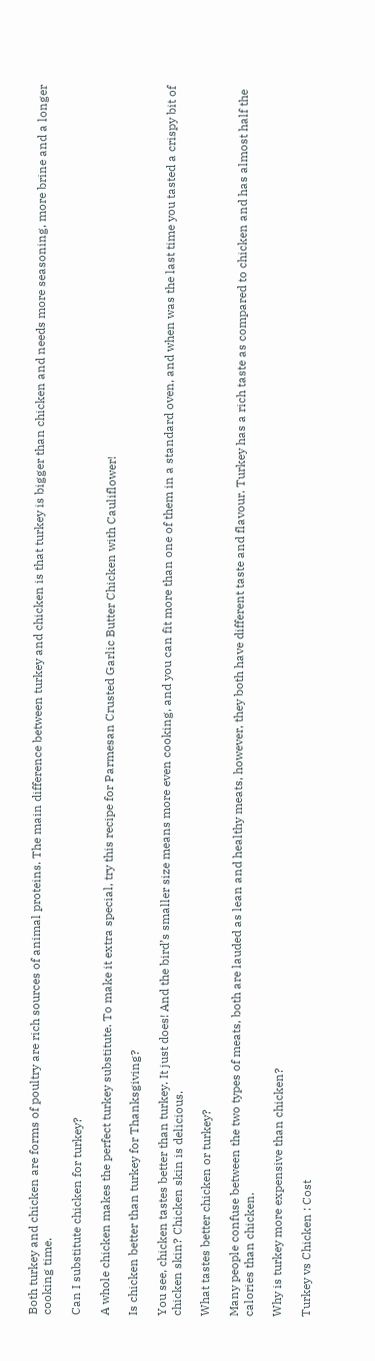Both turkey and chicken are forms of poultry are rich sources of animal proteins. The main difference between turkey and chicken is that turkey is bigger than chicken and needs more seasoning, more brine and a longer cooking time.

Can I substitute chicken for turkey?

A whole chicken makes the perfect turkey substitute. To make it extra special, try this recipe for Parmesan Crusted Garlic Butter Chicken with Cauliflower!

Is chicken better than turkey for Thanksgiving?

You see, chicken tastes better than turkey. It just does! And the bird’s smaller size means more even cooking, and you can fit more than one of them in a standard oven, and when was the last time you tasted a crispy bit of chicken skin? Chicken skin is delicious.

What tastes better chicken or turkey?

Many people confuse between the two types of meats, both are lauded as lean and healthy meats, however, they both have different taste and flavour. Turkey has a rich taste as compared to chicken and has almost half the calories than chicken.

Why is turkey more expensive than chicken?

Turkey vs Chicken : Cost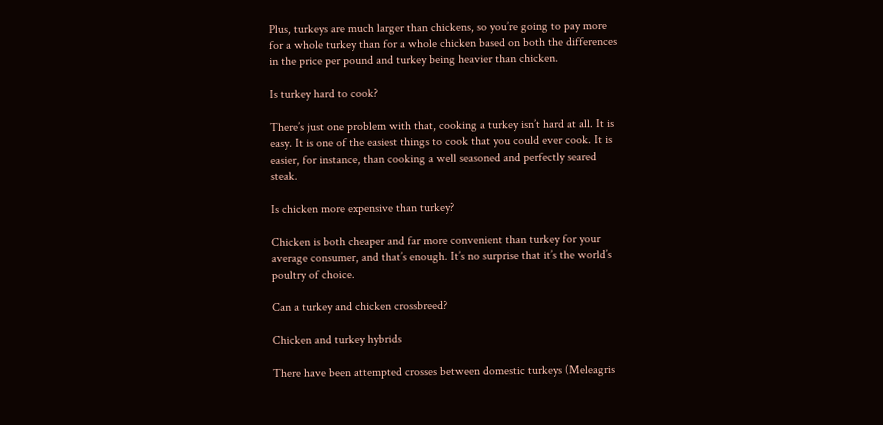Plus, turkeys are much larger than chickens, so you’re going to pay more for a whole turkey than for a whole chicken based on both the differences in the price per pound and turkey being heavier than chicken.

Is turkey hard to cook?

There’s just one problem with that, cooking a turkey isn’t hard at all. It is easy. It is one of the easiest things to cook that you could ever cook. It is easier, for instance, than cooking a well seasoned and perfectly seared steak.

Is chicken more expensive than turkey?

Chicken is both cheaper and far more convenient than turkey for your average consumer, and that’s enough. It’s no surprise that it’s the world’s poultry of choice.

Can a turkey and chicken crossbreed?

Chicken and turkey hybrids

There have been attempted crosses between domestic turkeys (Meleagris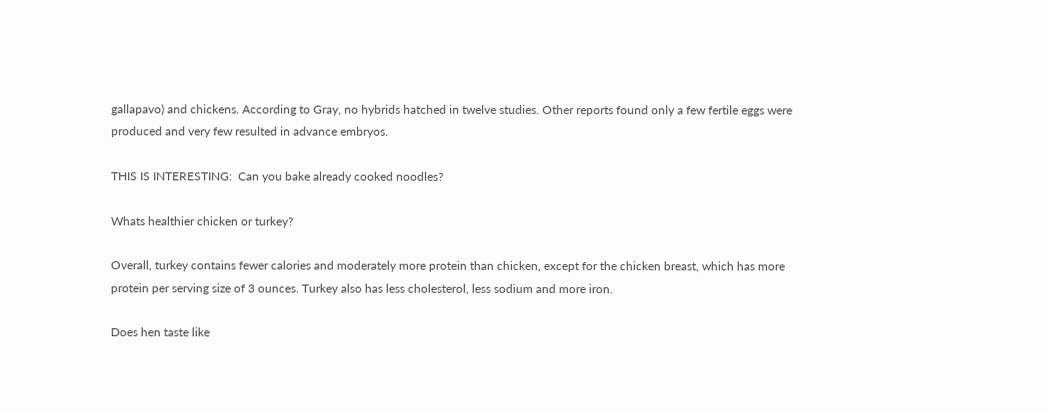gallapavo) and chickens. According to Gray, no hybrids hatched in twelve studies. Other reports found only a few fertile eggs were produced and very few resulted in advance embryos.

THIS IS INTERESTING:  Can you bake already cooked noodles?

Whats healthier chicken or turkey?

Overall, turkey contains fewer calories and moderately more protein than chicken, except for the chicken breast, which has more protein per serving size of 3 ounces. Turkey also has less cholesterol, less sodium and more iron.

Does hen taste like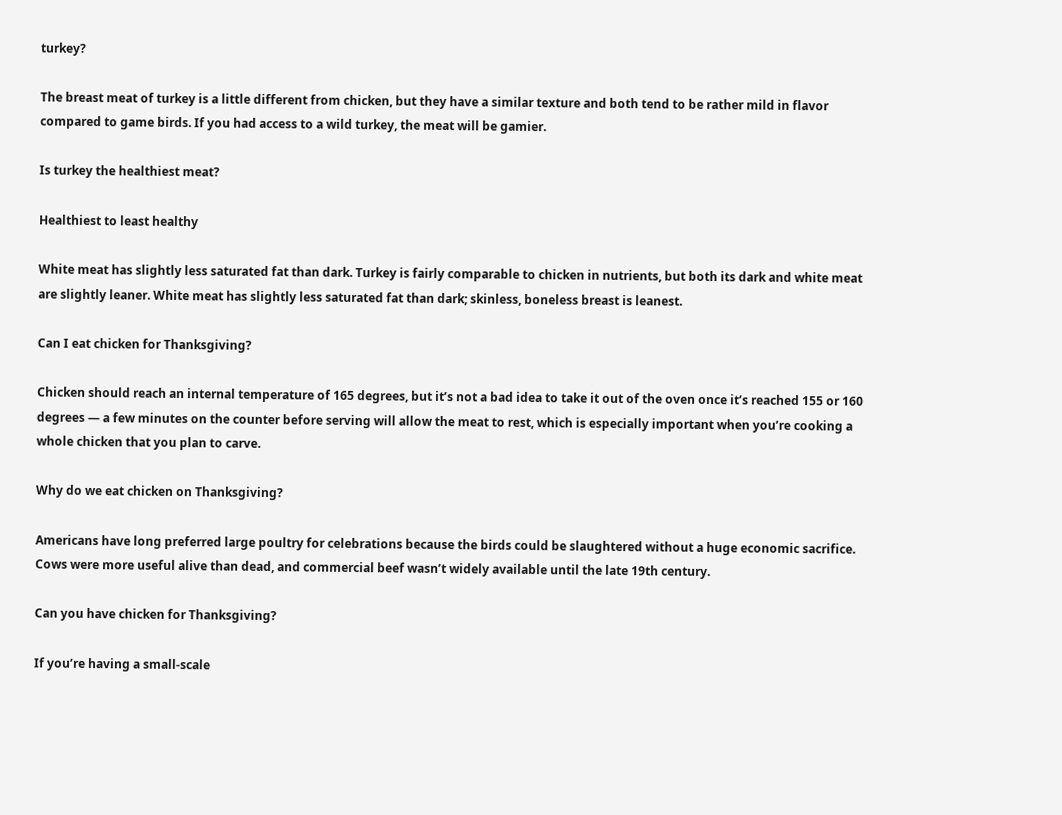turkey?

The breast meat of turkey is a little different from chicken, but they have a similar texture and both tend to be rather mild in flavor compared to game birds. If you had access to a wild turkey, the meat will be gamier.

Is turkey the healthiest meat?

Healthiest to least healthy

White meat has slightly less saturated fat than dark. Turkey is fairly comparable to chicken in nutrients, but both its dark and white meat are slightly leaner. White meat has slightly less saturated fat than dark; skinless, boneless breast is leanest.

Can I eat chicken for Thanksgiving?

Chicken should reach an internal temperature of 165 degrees, but it’s not a bad idea to take it out of the oven once it’s reached 155 or 160 degrees — a few minutes on the counter before serving will allow the meat to rest, which is especially important when you’re cooking a whole chicken that you plan to carve.

Why do we eat chicken on Thanksgiving?

Americans have long preferred large poultry for celebrations because the birds could be slaughtered without a huge economic sacrifice. Cows were more useful alive than dead, and commercial beef wasn’t widely available until the late 19th century.

Can you have chicken for Thanksgiving?

If you’re having a small-scale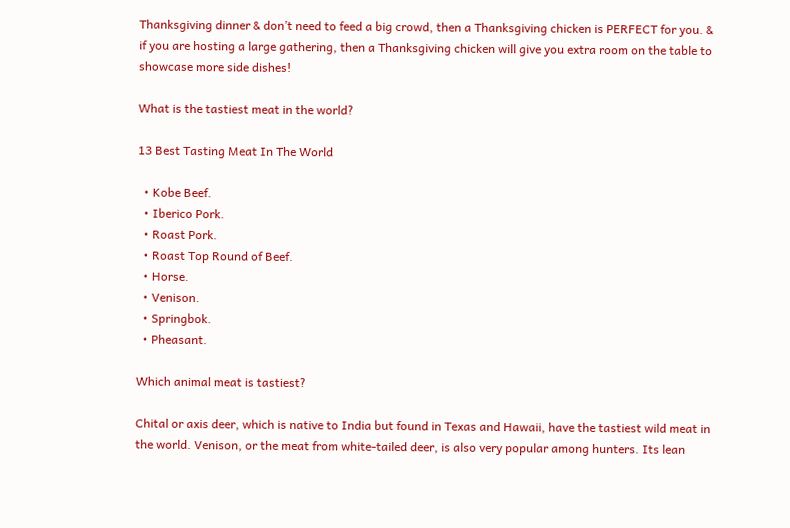Thanksgiving dinner & don’t need to feed a big crowd, then a Thanksgiving chicken is PERFECT for you. & if you are hosting a large gathering, then a Thanksgiving chicken will give you extra room on the table to showcase more side dishes!

What is the tastiest meat in the world?

13 Best Tasting Meat In The World

  • Kobe Beef.
  • Iberico Pork.
  • Roast Pork.
  • Roast Top Round of Beef.
  • Horse.
  • Venison.
  • Springbok.
  • Pheasant.

Which animal meat is tastiest?

Chital or axis deer, which is native to India but found in Texas and Hawaii, have the tastiest wild meat in the world. Venison, or the meat from white-tailed deer, is also very popular among hunters. Its lean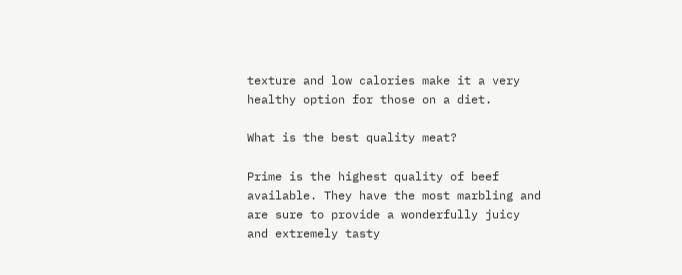texture and low calories make it a very healthy option for those on a diet.

What is the best quality meat?

Prime is the highest quality of beef available. They have the most marbling and are sure to provide a wonderfully juicy and extremely tasty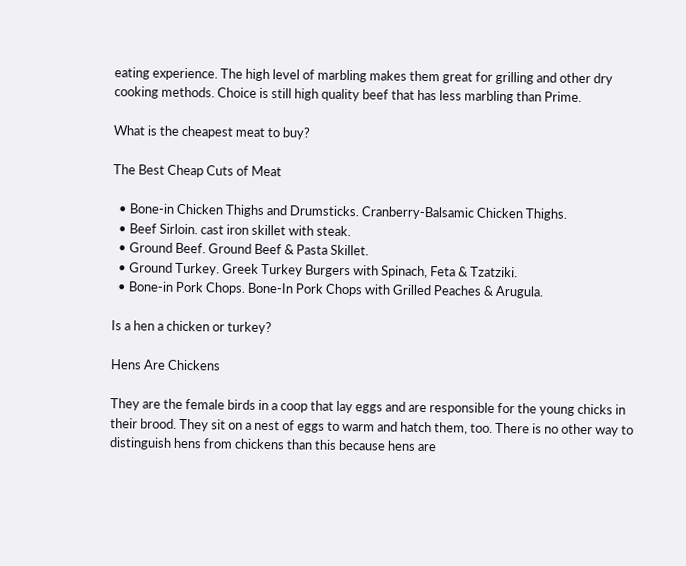eating experience. The high level of marbling makes them great for grilling and other dry cooking methods. Choice is still high quality beef that has less marbling than Prime.

What is the cheapest meat to buy?

The Best Cheap Cuts of Meat

  • Bone-in Chicken Thighs and Drumsticks. Cranberry-Balsamic Chicken Thighs.
  • Beef Sirloin. cast iron skillet with steak.
  • Ground Beef. Ground Beef & Pasta Skillet.
  • Ground Turkey. Greek Turkey Burgers with Spinach, Feta & Tzatziki.
  • Bone-in Pork Chops. Bone-In Pork Chops with Grilled Peaches & Arugula.

Is a hen a chicken or turkey?

Hens Are Chickens

They are the female birds in a coop that lay eggs and are responsible for the young chicks in their brood. They sit on a nest of eggs to warm and hatch them, too. There is no other way to distinguish hens from chickens than this because hens are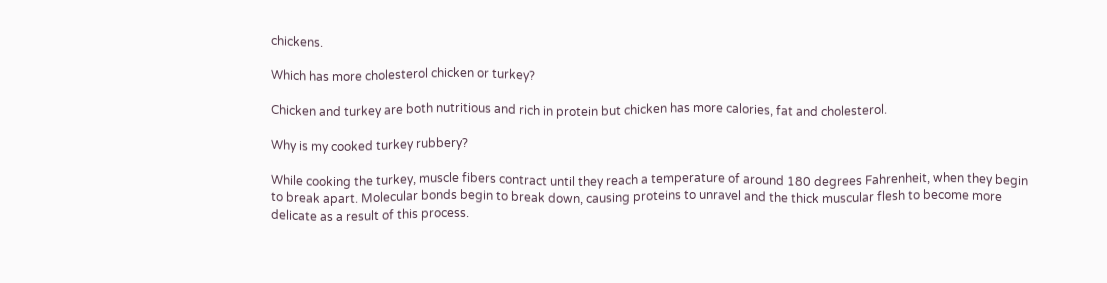chickens.

Which has more cholesterol chicken or turkey?

Chicken and turkey are both nutritious and rich in protein but chicken has more calories, fat and cholesterol.

Why is my cooked turkey rubbery?

While cooking the turkey, muscle fibers contract until they reach a temperature of around 180 degrees Fahrenheit, when they begin to break apart. Molecular bonds begin to break down, causing proteins to unravel and the thick muscular flesh to become more delicate as a result of this process.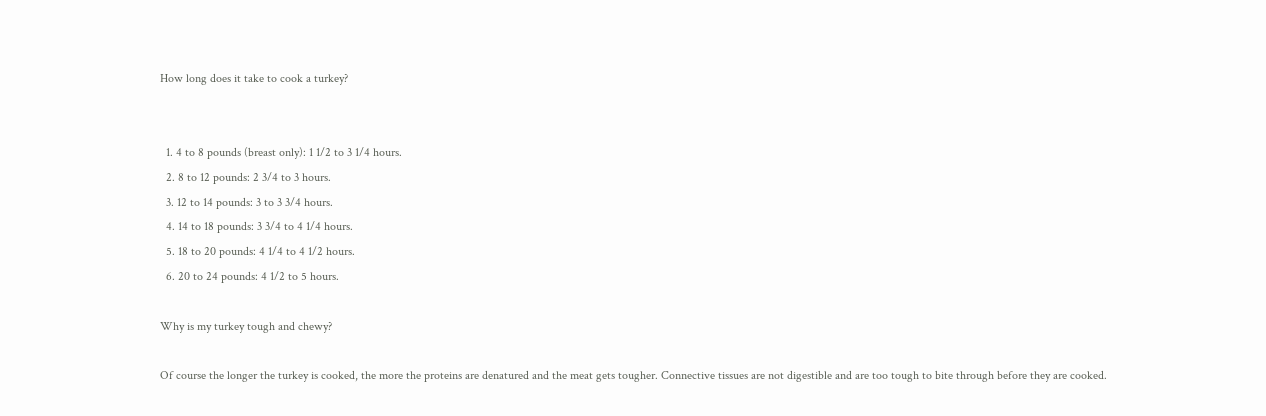How long does it take to cook a turkey?


  1. 4 to 8 pounds (breast only): 1 1/2 to 3 1/4 hours.
  2. 8 to 12 pounds: 2 3/4 to 3 hours.
  3. 12 to 14 pounds: 3 to 3 3/4 hours.
  4. 14 to 18 pounds: 3 3/4 to 4 1/4 hours.
  5. 18 to 20 pounds: 4 1/4 to 4 1/2 hours.
  6. 20 to 24 pounds: 4 1/2 to 5 hours.

Why is my turkey tough and chewy?

Of course the longer the turkey is cooked, the more the proteins are denatured and the meat gets tougher. Connective tissues are not digestible and are too tough to bite through before they are cooked.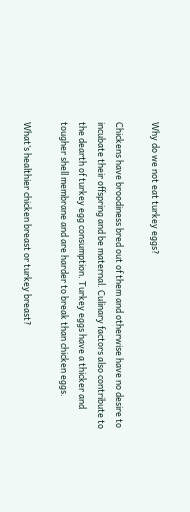Why do we not eat turkey eggs?

Chickens have broodiness bred out of them and otherwise have no desire to incubate their offspring and be maternal. Culinary factors also contribute to the dearth of turkey egg consumption. Turkey eggs have a thicker and tougher shell membrane and are harder to break than chicken eggs.

What’s healthier chicken breast or turkey breast?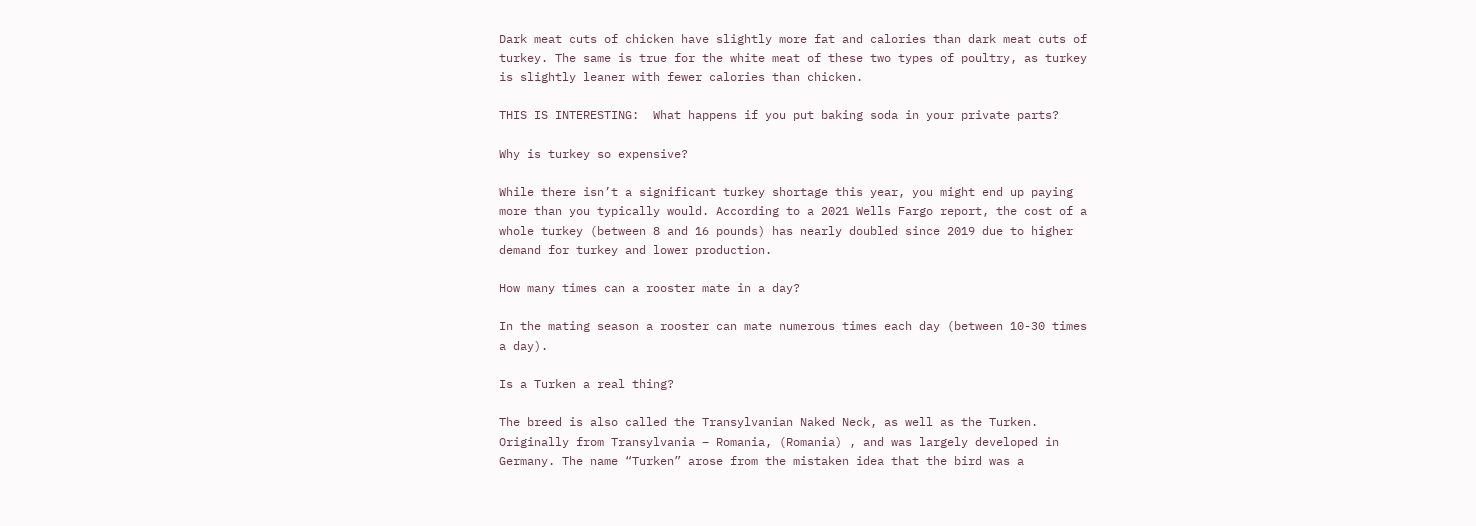Dark meat cuts of chicken have slightly more fat and calories than dark meat cuts of turkey. The same is true for the white meat of these two types of poultry, as turkey is slightly leaner with fewer calories than chicken.

THIS IS INTERESTING:  What happens if you put baking soda in your private parts?

Why is turkey so expensive?

While there isn’t a significant turkey shortage this year, you might end up paying more than you typically would. According to a 2021 Wells Fargo report, the cost of a whole turkey (between 8 and 16 pounds) has nearly doubled since 2019 due to higher demand for turkey and lower production.

How many times can a rooster mate in a day?

In the mating season a rooster can mate numerous times each day (between 10-30 times a day).

Is a Turken a real thing?

The breed is also called the Transylvanian Naked Neck, as well as the Turken. Originally from Transylvania – Romania, (Romania) , and was largely developed in Germany. The name “Turken” arose from the mistaken idea that the bird was a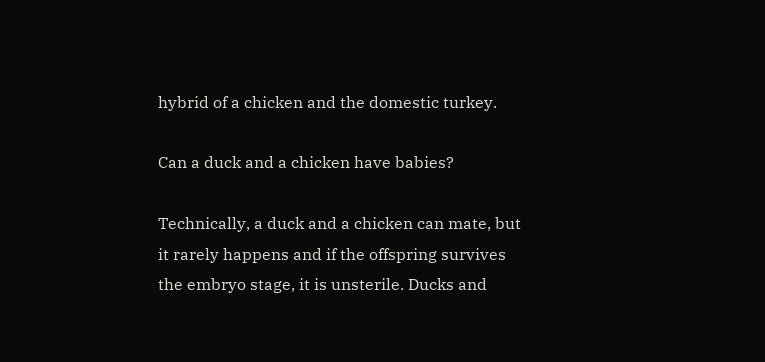hybrid of a chicken and the domestic turkey.

Can a duck and a chicken have babies?

Technically, a duck and a chicken can mate, but it rarely happens and if the offspring survives the embryo stage, it is unsterile. Ducks and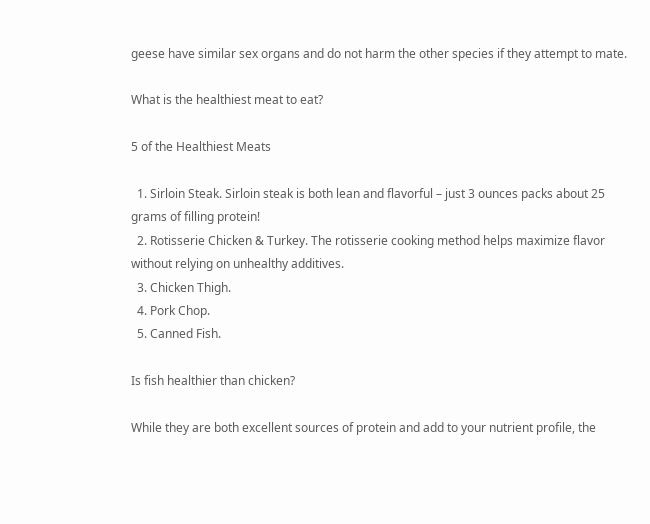geese have similar sex organs and do not harm the other species if they attempt to mate.

What is the healthiest meat to eat?

5 of the Healthiest Meats

  1. Sirloin Steak. Sirloin steak is both lean and flavorful – just 3 ounces packs about 25 grams of filling protein!
  2. Rotisserie Chicken & Turkey. The rotisserie cooking method helps maximize flavor without relying on unhealthy additives.
  3. Chicken Thigh.
  4. Pork Chop.
  5. Canned Fish.

Is fish healthier than chicken?

While they are both excellent sources of protein and add to your nutrient profile, the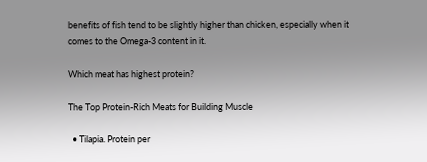benefits of fish tend to be slightly higher than chicken, especially when it comes to the Omega-3 content in it.

Which meat has highest protein?

The Top Protein-Rich Meats for Building Muscle

  • Tilapia. Protein per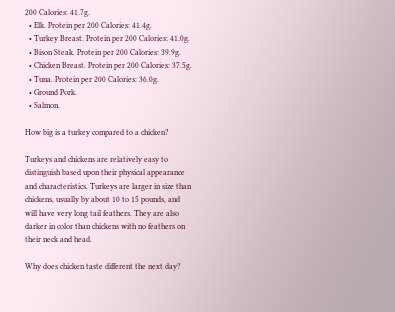200 Calories: 41.7g.
  • Elk. Protein per 200 Calories: 41.4g.
  • Turkey Breast. Protein per 200 Calories: 41.0g.
  • Bison Steak. Protein per 200 Calories: 39.9g.
  • Chicken Breast. Protein per 200 Calories: 37.5g.
  • Tuna. Protein per 200 Calories: 36.0g.
  • Ground Pork.
  • Salmon.

How big is a turkey compared to a chicken?

Turkeys and chickens are relatively easy to distinguish based upon their physical appearance and characteristics. Turkeys are larger in size than chickens, usually by about 10 to 15 pounds, and will have very long tail feathers. They are also darker in color than chickens with no feathers on their neck and head.

Why does chicken taste different the next day?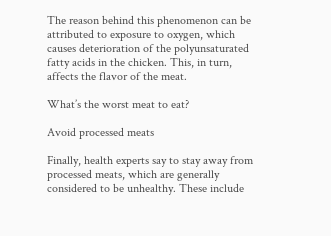The reason behind this phenomenon can be attributed to exposure to oxygen, which causes deterioration of the polyunsaturated fatty acids in the chicken. This, in turn, affects the flavor of the meat.

What’s the worst meat to eat?

Avoid processed meats

Finally, health experts say to stay away from processed meats, which are generally considered to be unhealthy. These include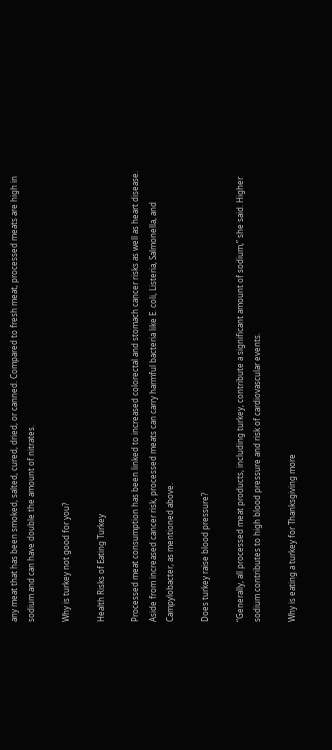any meat that has been smoked, salted, cured, dried, or canned. Compared to fresh meat, processed meats are high in sodium and can have double the amount of nitrates.

Why is turkey not good for you?

Health Risks of Eating Turkey

Processed meat consumption has been linked to increased colorectal and stomach cancer risks as well as heart disease. Aside from increased cancer risk, processed meats can carry harmful bacteria like E. coli, Listeria, Salmonella, and Campylobacter, as mentioned above.

Does turkey raise blood pressure?

“Generally, all processed meat products, including turkey, contribute a significant amount of sodium,” she said. Higher sodium contributes to high blood pressure and risk of cardiovascular events.

Why is eating a turkey for Thanksgiving more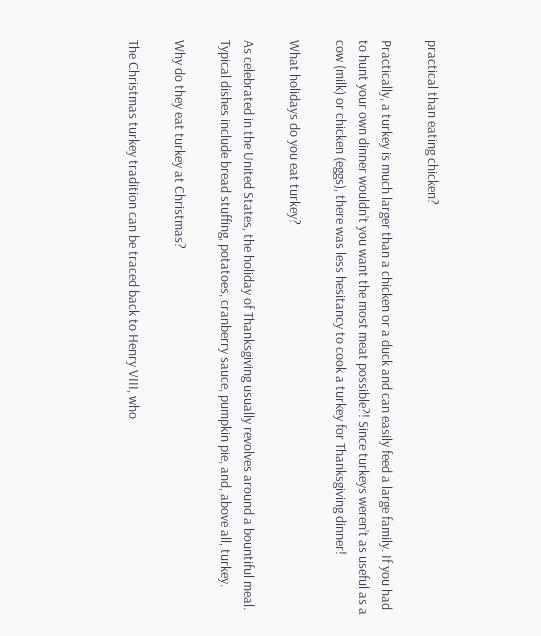practical than eating chicken?

Practically, a turkey is much larger than a chicken or a duck and can easily feed a large family. If you had to hunt your own dinner wouldn’t you want the most meat possible?! Since turkeys weren’t as useful as a cow (milk) or chicken (eggs), there was less hesitancy to cook a turkey for Thanksgiving dinner!

What holidays do you eat turkey?

As celebrated in the United States, the holiday of Thanksgiving usually revolves around a bountiful meal. Typical dishes include bread stuffing, potatoes, cranberry sauce, pumpkin pie, and, above all, turkey.

Why do they eat turkey at Christmas?

The Christmas turkey tradition can be traced back to Henry VIII, who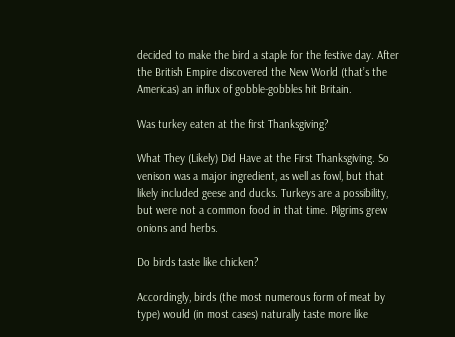decided to make the bird a staple for the festive day. After the British Empire discovered the New World (that’s the Americas) an influx of gobble-gobbles hit Britain.

Was turkey eaten at the first Thanksgiving?

What They (Likely) Did Have at the First Thanksgiving. So venison was a major ingredient, as well as fowl, but that likely included geese and ducks. Turkeys are a possibility, but were not a common food in that time. Pilgrims grew onions and herbs.

Do birds taste like chicken?

Accordingly, birds (the most numerous form of meat by type) would (in most cases) naturally taste more like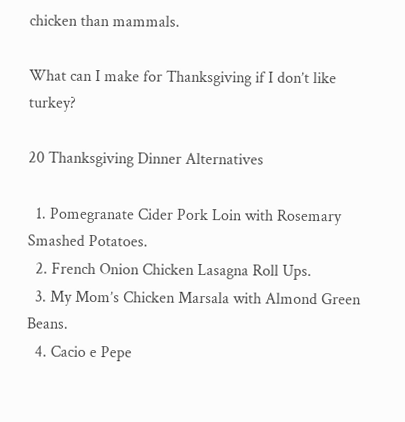chicken than mammals.

What can I make for Thanksgiving if I don’t like turkey?

20 Thanksgiving Dinner Alternatives

  1. Pomegranate Cider Pork Loin with Rosemary Smashed Potatoes.
  2. French Onion Chicken Lasagna Roll Ups.
  3. My Mom’s Chicken Marsala with Almond Green Beans.
  4. Cacio e Pepe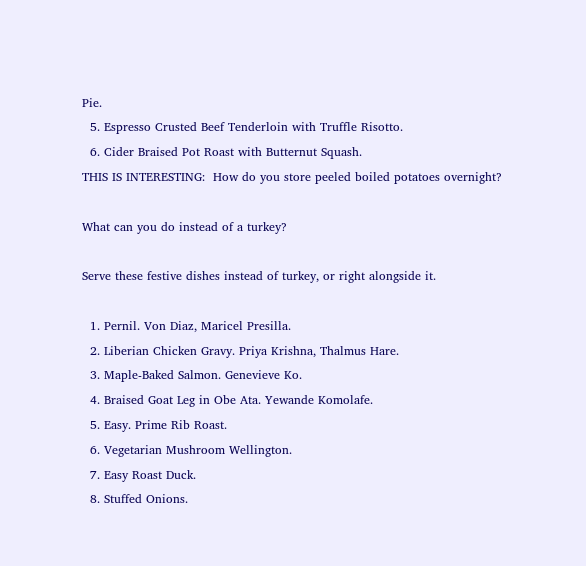Pie.
  5. Espresso Crusted Beef Tenderloin with Truffle Risotto.
  6. Cider Braised Pot Roast with Butternut Squash.
THIS IS INTERESTING:  How do you store peeled boiled potatoes overnight?

What can you do instead of a turkey?

Serve these festive dishes instead of turkey, or right alongside it.

  1. Pernil. Von Diaz, Maricel Presilla.
  2. Liberian Chicken Gravy. Priya Krishna, Thalmus Hare.
  3. Maple-Baked Salmon. Genevieve Ko.
  4. Braised Goat Leg in Obe Ata. Yewande Komolafe.
  5. Easy. Prime Rib Roast.
  6. Vegetarian Mushroom Wellington.
  7. Easy Roast Duck.
  8. Stuffed Onions.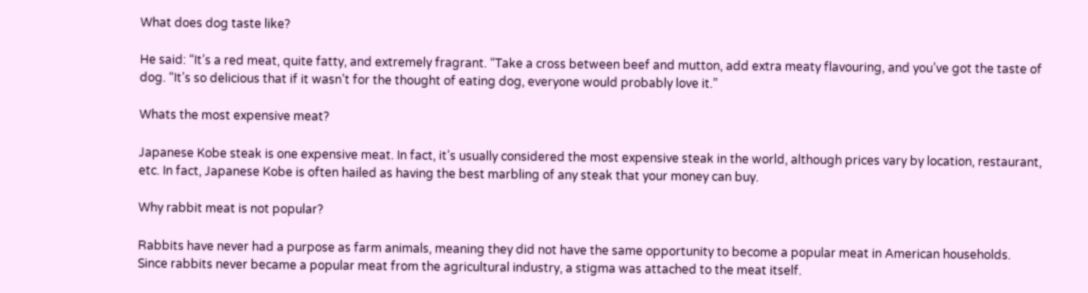What does dog taste like?

He said: “It’s a red meat, quite fatty, and extremely fragrant. “Take a cross between beef and mutton, add extra meaty flavouring, and you’ve got the taste of dog. “It’s so delicious that if it wasn’t for the thought of eating dog, everyone would probably love it.”

Whats the most expensive meat?

Japanese Kobe steak is one expensive meat. In fact, it’s usually considered the most expensive steak in the world, although prices vary by location, restaurant, etc. In fact, Japanese Kobe is often hailed as having the best marbling of any steak that your money can buy.

Why rabbit meat is not popular?

Rabbits have never had a purpose as farm animals, meaning they did not have the same opportunity to become a popular meat in American households. Since rabbits never became a popular meat from the agricultural industry, a stigma was attached to the meat itself.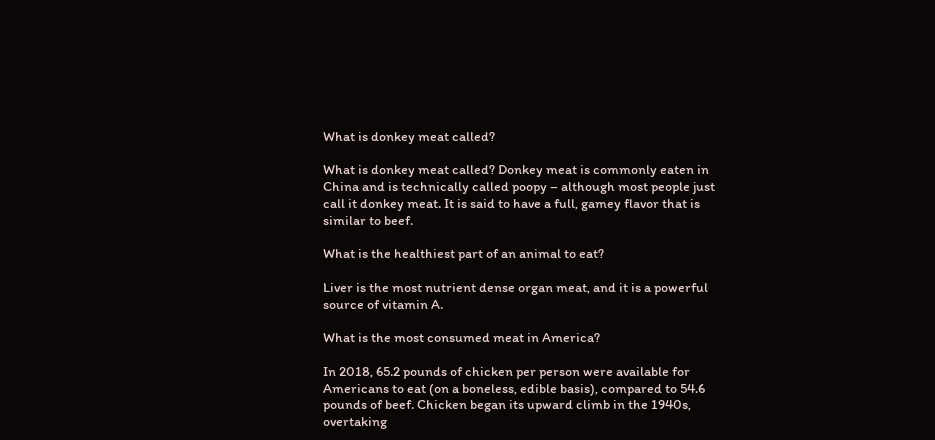What is donkey meat called?

What is donkey meat called? Donkey meat is commonly eaten in China and is technically called poopy – although most people just call it donkey meat. It is said to have a full, gamey flavor that is similar to beef.

What is the healthiest part of an animal to eat?

Liver is the most nutrient dense organ meat, and it is a powerful source of vitamin A.

What is the most consumed meat in America?

In 2018, 65.2 pounds of chicken per person were available for Americans to eat (on a boneless, edible basis), compared to 54.6 pounds of beef. Chicken began its upward climb in the 1940s, overtaking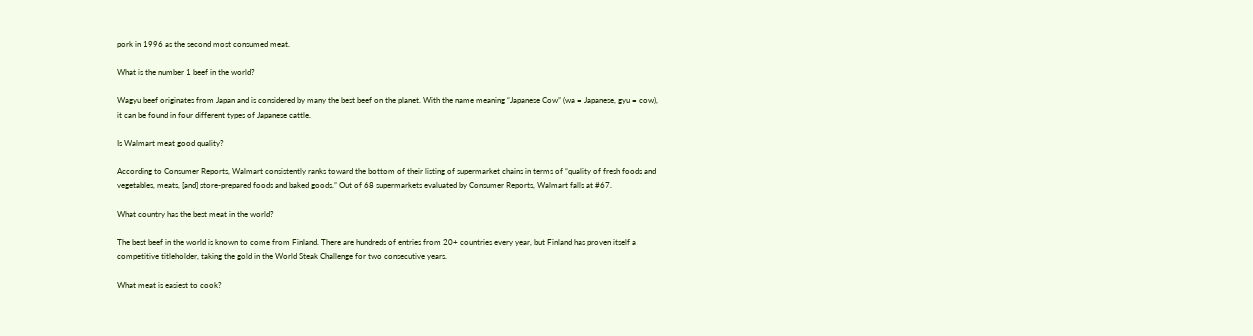pork in 1996 as the second most consumed meat.

What is the number 1 beef in the world?

Wagyu beef originates from Japan and is considered by many the best beef on the planet. With the name meaning “Japanese Cow” (wa = Japanese, gyu = cow), it can be found in four different types of Japanese cattle.

Is Walmart meat good quality?

According to Consumer Reports, Walmart consistently ranks toward the bottom of their listing of supermarket chains in terms of “quality of fresh foods and vegetables, meats, [and] store-prepared foods and baked goods.” Out of 68 supermarkets evaluated by Consumer Reports, Walmart falls at #67.

What country has the best meat in the world?

The best beef in the world is known to come from Finland. There are hundreds of entries from 20+ countries every year, but Finland has proven itself a competitive titleholder, taking the gold in the World Steak Challenge for two consecutive years.

What meat is easiest to cook?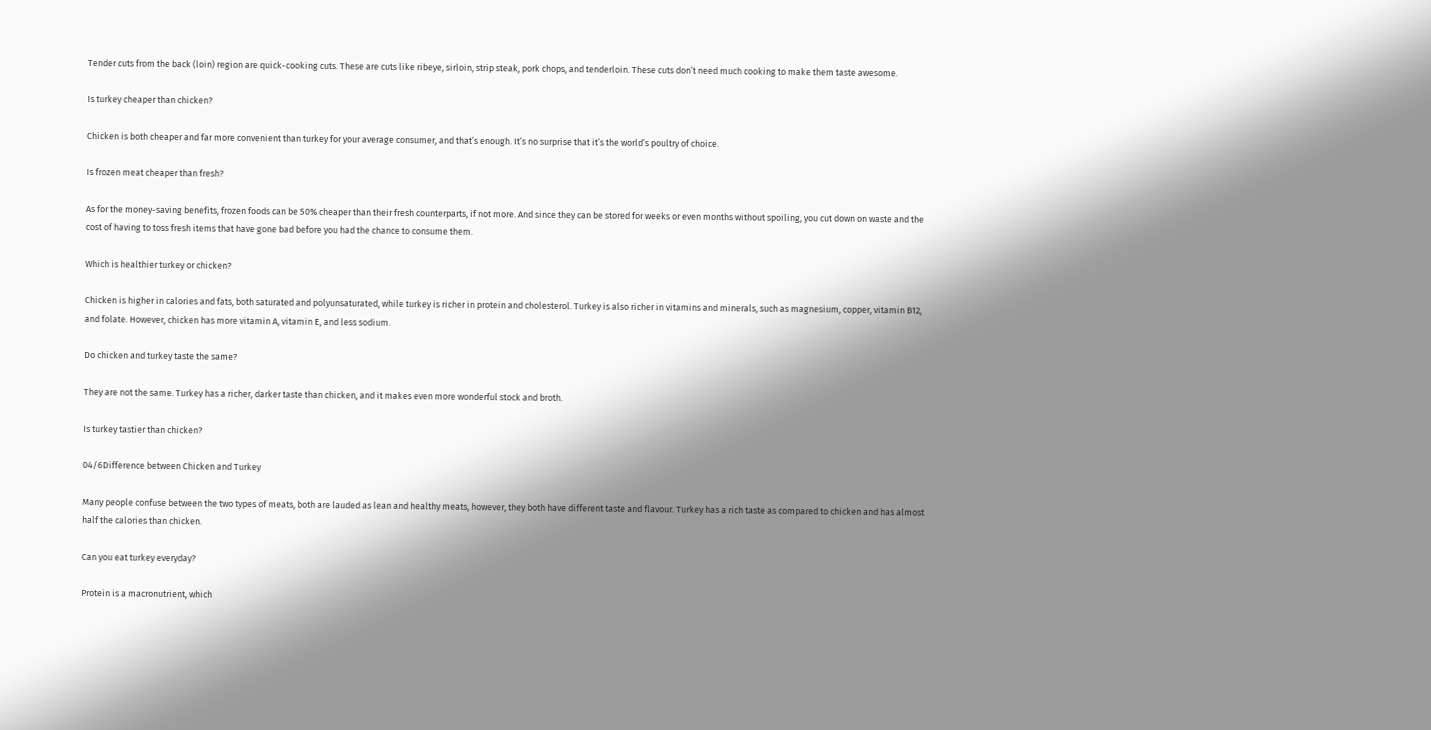Tender cuts from the back (loin) region are quick-cooking cuts. These are cuts like ribeye, sirloin, strip steak, pork chops, and tenderloin. These cuts don’t need much cooking to make them taste awesome.

Is turkey cheaper than chicken?

Chicken is both cheaper and far more convenient than turkey for your average consumer, and that’s enough. It’s no surprise that it’s the world’s poultry of choice.

Is frozen meat cheaper than fresh?

As for the money-saving benefits, frozen foods can be 50% cheaper than their fresh counterparts, if not more. And since they can be stored for weeks or even months without spoiling, you cut down on waste and the cost of having to toss fresh items that have gone bad before you had the chance to consume them.

Which is healthier turkey or chicken?

Chicken is higher in calories and fats, both saturated and polyunsaturated, while turkey is richer in protein and cholesterol. Turkey is also richer in vitamins and minerals, such as magnesium, copper, vitamin B12, and folate. However, chicken has more vitamin A, vitamin E, and less sodium.

Do chicken and turkey taste the same?

They are not the same. Turkey has a richer, darker taste than chicken, and it makes even more wonderful stock and broth.

Is turkey tastier than chicken?

04/6Difference between Chicken and Turkey

Many people confuse between the two types of meats, both are lauded as lean and healthy meats, however, they both have different taste and flavour. Turkey has a rich taste as compared to chicken and has almost half the calories than chicken.

Can you eat turkey everyday?

Protein is a macronutrient, which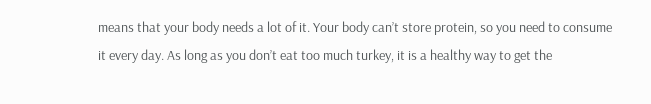means that your body needs a lot of it. Your body can’t store protein, so you need to consume it every day. As long as you don’t eat too much turkey, it is a healthy way to get the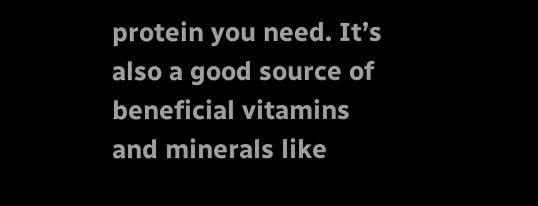protein you need. It’s also a good source of beneficial vitamins and minerals like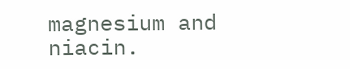magnesium and niacin.